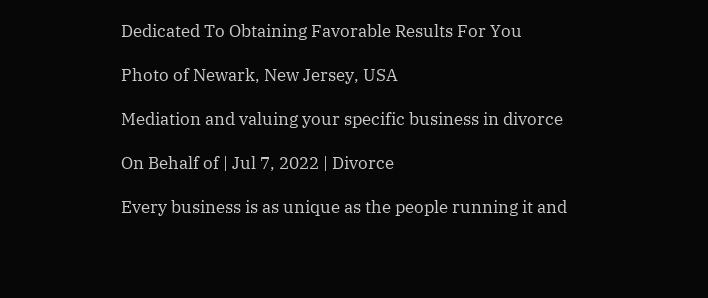Dedicated To Obtaining Favorable Results For You

Photo of Newark, New Jersey, USA

Mediation and valuing your specific business in divorce

On Behalf of | Jul 7, 2022 | Divorce

Every business is as unique as the people running it and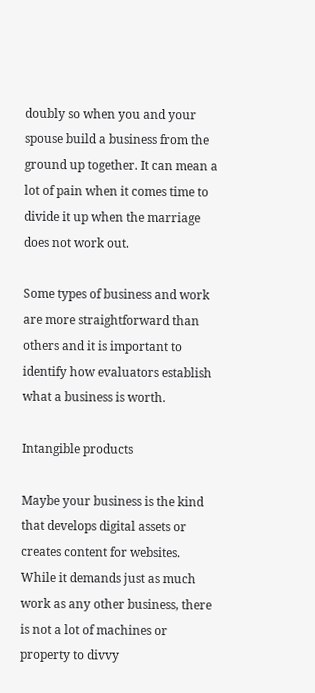doubly so when you and your spouse build a business from the ground up together. It can mean a lot of pain when it comes time to divide it up when the marriage does not work out.

Some types of business and work are more straightforward than others and it is important to identify how evaluators establish what a business is worth.

Intangible products

Maybe your business is the kind that develops digital assets or creates content for websites. While it demands just as much work as any other business, there is not a lot of machines or property to divvy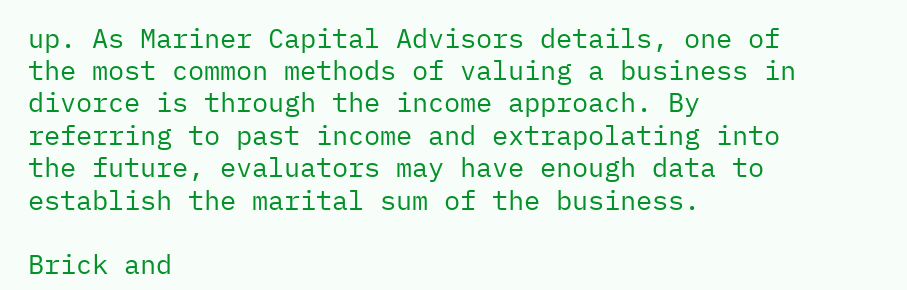up. As Mariner Capital Advisors details, one of the most common methods of valuing a business in divorce is through the income approach. By referring to past income and extrapolating into the future, evaluators may have enough data to establish the marital sum of the business.

Brick and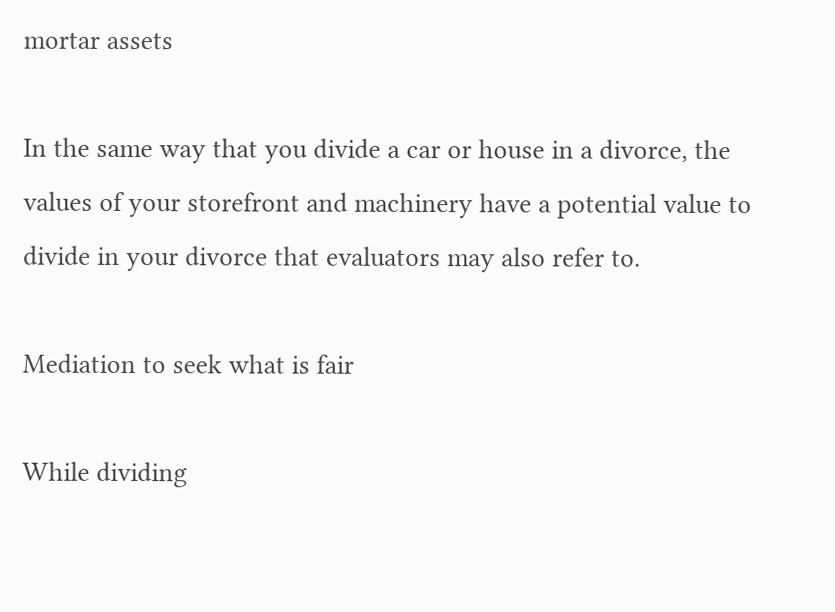mortar assets

In the same way that you divide a car or house in a divorce, the values of your storefront and machinery have a potential value to divide in your divorce that evaluators may also refer to.

Mediation to seek what is fair

While dividing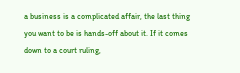a business is a complicated affair, the last thing you want to be is hands-off about it. If it comes down to a court ruling,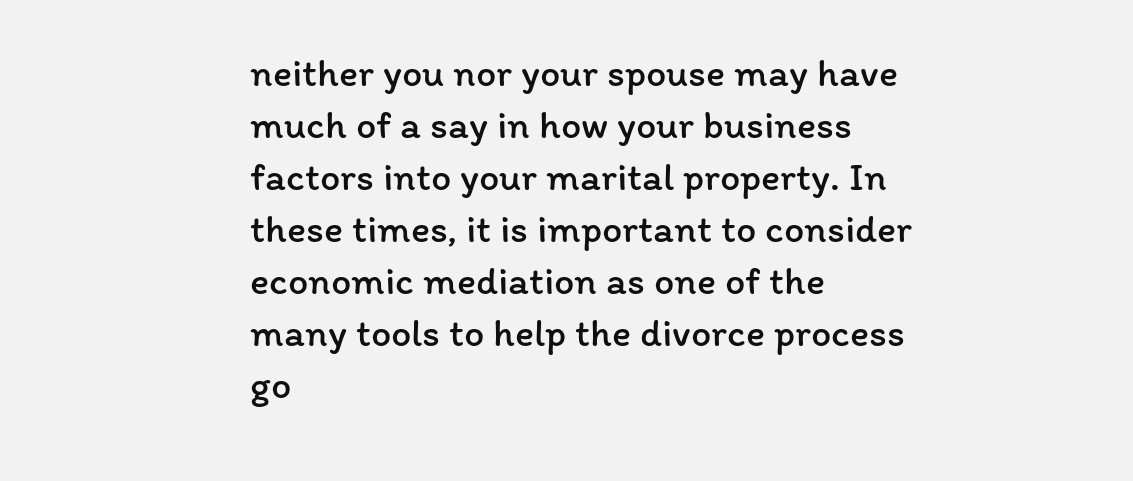neither you nor your spouse may have much of a say in how your business factors into your marital property. In these times, it is important to consider economic mediation as one of the many tools to help the divorce process go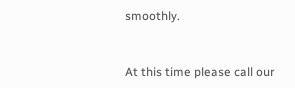smoothly.


At this time please call our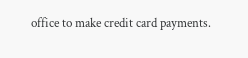office to make credit card payments.